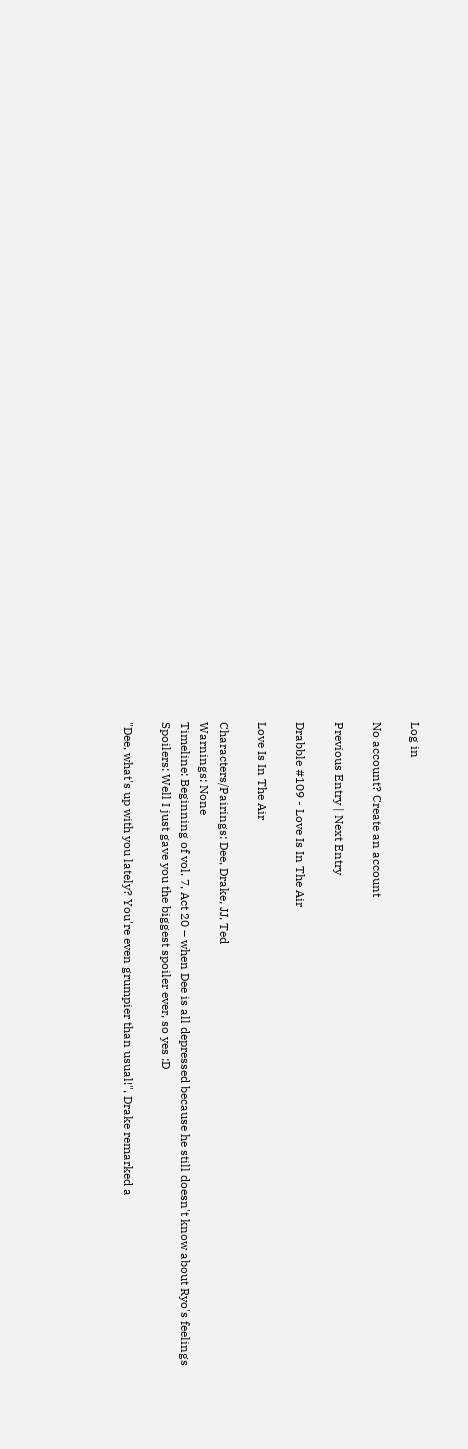Log in

No account? Create an account

Previous Entry | Next Entry

Drabble #109 - Love Is In The Air

Love Is In The Air

Characters/Pairings: Dee, Drake, JJ, Ted
Warnings: None
Timeline: Beginning of vol. 7, Act 20 – when Dee is all depressed because he still doesn't know about Ryo's feelings
Spoilers: Well I just gave you the biggest spoiler ever, so yes :D

"Dee, what's up with you lately? You're even grumpier than usual!", Drake remarked a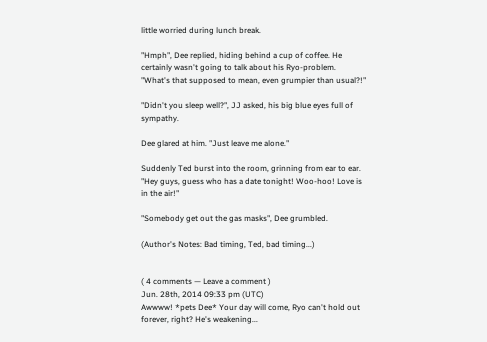little worried during lunch break.

"Hmph", Dee replied, hiding behind a cup of coffee. He certainly wasn't going to talk about his Ryo-problem. "What's that supposed to mean, even grumpier than usual?!"

"Didn't you sleep well?", JJ asked, his big blue eyes full of sympathy.

Dee glared at him. "Just leave me alone."

Suddenly Ted burst into the room, grinning from ear to ear. "Hey guys, guess who has a date tonight! Woo-hoo! Love is in the air!"

"Somebody get out the gas masks", Dee grumbled.

(Author's Notes: Bad timing, Ted, bad timing...)


( 4 comments — Leave a comment )
Jun. 28th, 2014 09:33 pm (UTC)
Awwww! *pets Dee* Your day will come, Ryo can't hold out forever, right? He's weakening...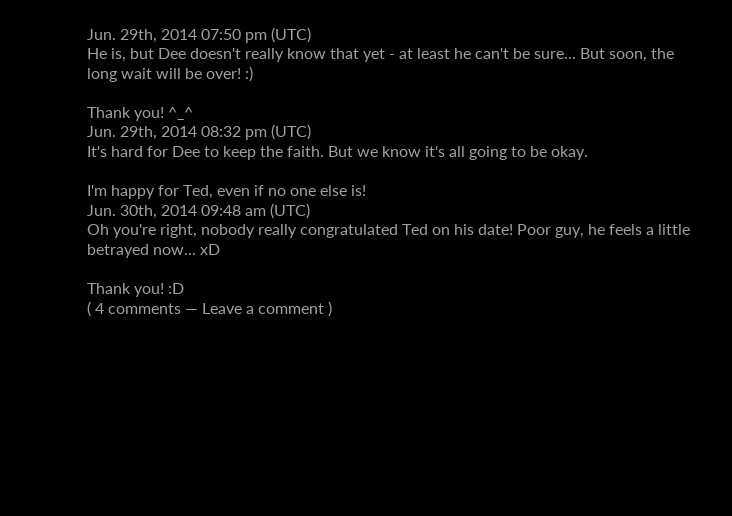Jun. 29th, 2014 07:50 pm (UTC)
He is, but Dee doesn't really know that yet - at least he can't be sure... But soon, the long wait will be over! :)

Thank you! ^_^
Jun. 29th, 2014 08:32 pm (UTC)
It's hard for Dee to keep the faith. But we know it's all going to be okay.

I'm happy for Ted, even if no one else is!
Jun. 30th, 2014 09:48 am (UTC)
Oh you're right, nobody really congratulated Ted on his date! Poor guy, he feels a little betrayed now... xD

Thank you! :D
( 4 comments — Leave a comment )